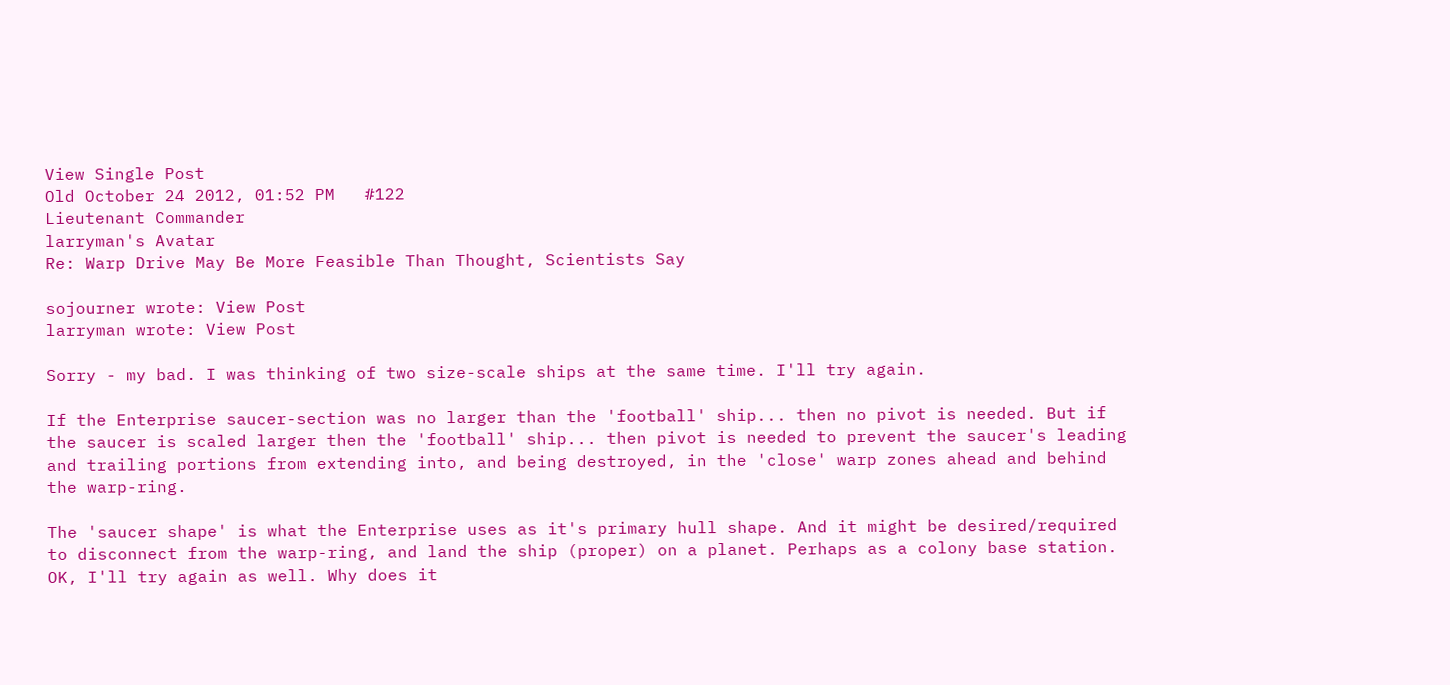View Single Post
Old October 24 2012, 01:52 PM   #122
Lieutenant Commander
larryman's Avatar
Re: Warp Drive May Be More Feasible Than Thought, Scientists Say

sojourner wrote: View Post
larryman wrote: View Post

Sorry - my bad. I was thinking of two size-scale ships at the same time. I'll try again.

If the Enterprise saucer-section was no larger than the 'football' ship... then no pivot is needed. But if the saucer is scaled larger then the 'football' ship... then pivot is needed to prevent the saucer's leading and trailing portions from extending into, and being destroyed, in the 'close' warp zones ahead and behind the warp-ring.

The 'saucer shape' is what the Enterprise uses as it's primary hull shape. And it might be desired/required to disconnect from the warp-ring, and land the ship (proper) on a planet. Perhaps as a colony base station.
OK, I'll try again as well. Why does it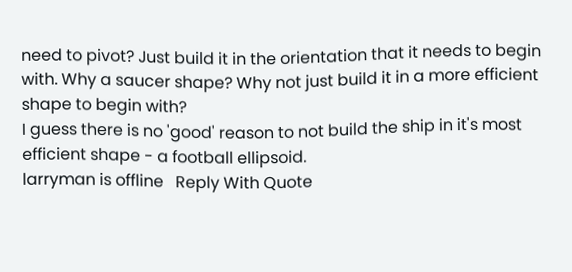need to pivot? Just build it in the orientation that it needs to begin with. Why a saucer shape? Why not just build it in a more efficient shape to begin with?
I guess there is no 'good' reason to not build the ship in it's most efficient shape - a football ellipsoid.
larryman is offline   Reply With Quote